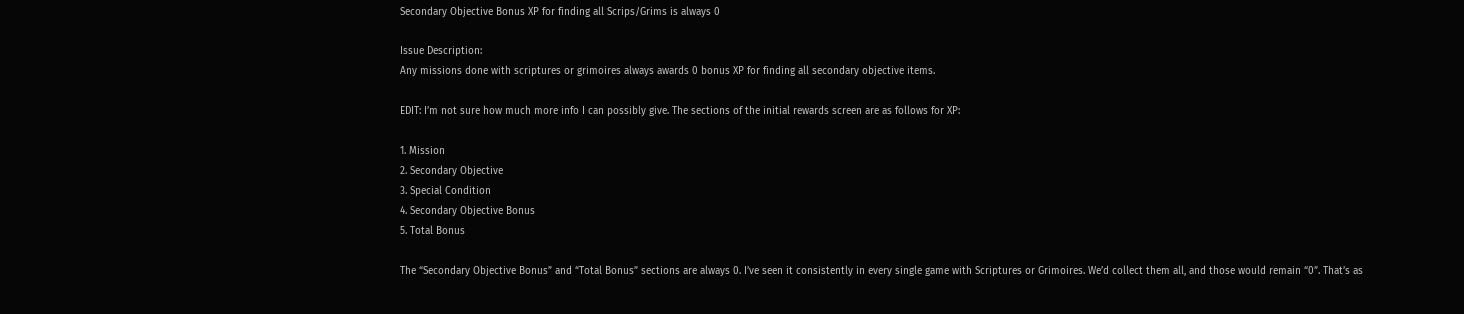Secondary Objective Bonus XP for finding all Scrips/Grims is always 0

Issue Description:
Any missions done with scriptures or grimoires always awards 0 bonus XP for finding all secondary objective items.

EDIT: I’m not sure how much more info I can possibly give. The sections of the initial rewards screen are as follows for XP:

1. Mission
2. Secondary Objective
3. Special Condition
4. Secondary Objective Bonus
5. Total Bonus

The “Secondary Objective Bonus” and “Total Bonus” sections are always 0. I’ve seen it consistently in every single game with Scriptures or Grimoires. We’d collect them all, and those would remain “0”. That’s as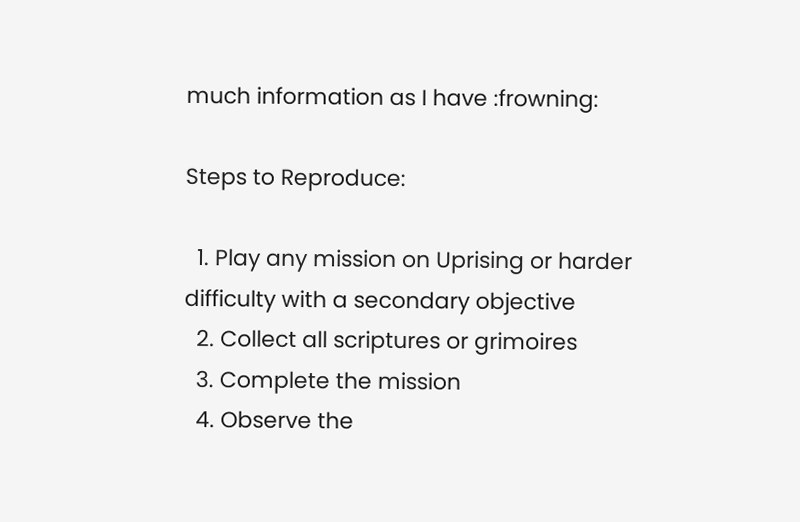much information as I have :frowning:

Steps to Reproduce:

  1. Play any mission on Uprising or harder difficulty with a secondary objective
  2. Collect all scriptures or grimoires
  3. Complete the mission
  4. Observe the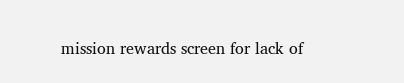mission rewards screen for lack of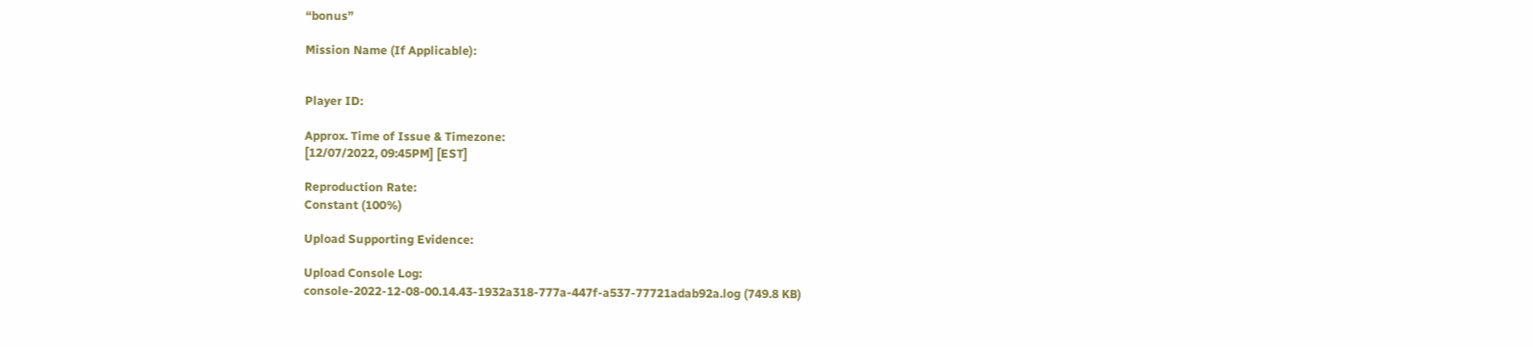“bonus”

Mission Name (If Applicable):


Player ID:

Approx. Time of Issue & Timezone:
[12/07/2022, 09:45PM] [EST]

Reproduction Rate:
Constant (100%)

Upload Supporting Evidence:

Upload Console Log:
console-2022-12-08-00.14.43-1932a318-777a-447f-a537-77721adab92a.log (749.8 KB)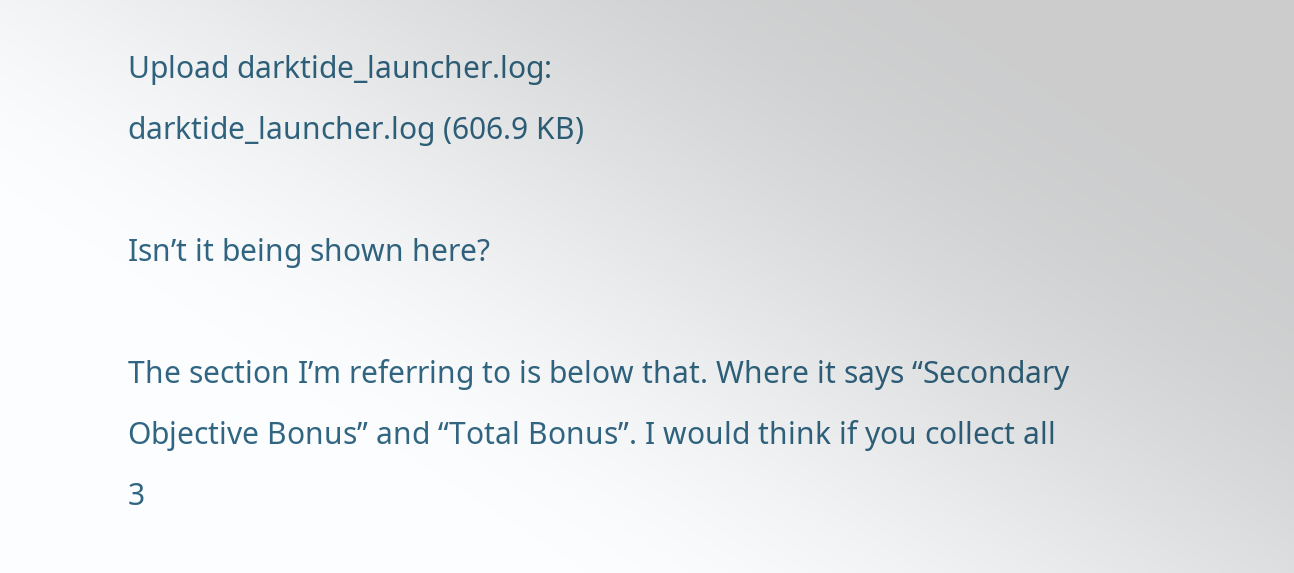Upload darktide_launcher.log:
darktide_launcher.log (606.9 KB)

Isn’t it being shown here?

The section I’m referring to is below that. Where it says “Secondary Objective Bonus” and “Total Bonus”. I would think if you collect all 3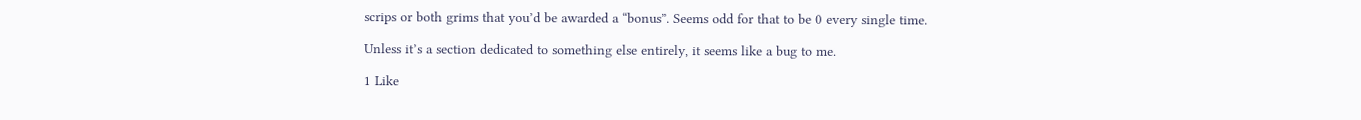scrips or both grims that you’d be awarded a “bonus”. Seems odd for that to be 0 every single time.

Unless it’s a section dedicated to something else entirely, it seems like a bug to me.

1 Like